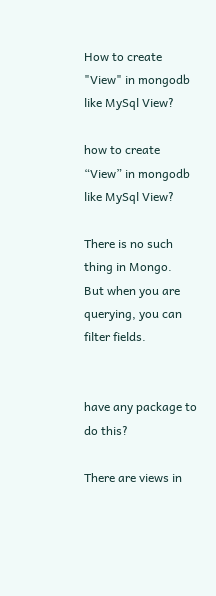How to create "View" in mongodb like MySql View?

how to create “View” in mongodb like MySql View?

There is no such thing in Mongo.
But when you are querying, you can filter fields.


have any package to do this?

There are views in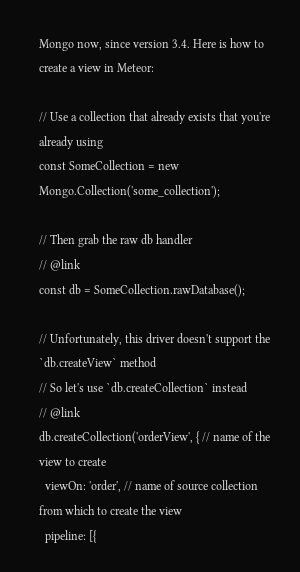Mongo now, since version 3.4. Here is how to create a view in Meteor:

// Use a collection that already exists that you're already using
const SomeCollection = new Mongo.Collection('some_collection');

// Then grab the raw db handler
// @link
const db = SomeCollection.rawDatabase();

// Unfortunately, this driver doesn't support the `db.createView` method
// So let's use `db.createCollection` instead
// @link
db.createCollection('orderView', { // name of the view to create
  viewOn: 'order', // name of source collection from which to create the view
  pipeline: [{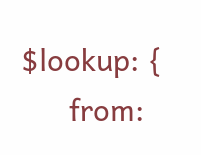$lookup: {
      from: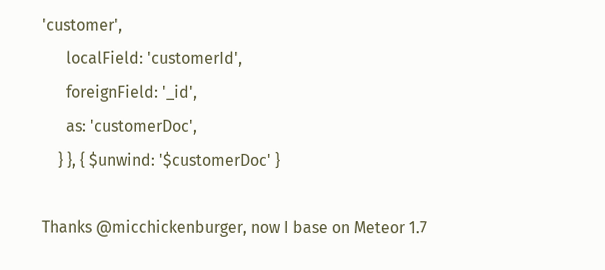'customer',
      localField: 'customerId',
      foreignField: '_id',
      as: 'customerDoc',
    } }, { $unwind: '$customerDoc' }

Thanks @micchickenburger, now I base on Meteor 1.7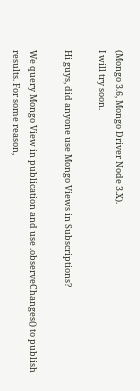(Mongo 3.6, Mongo Driver Node 3.X).
I will try soon.

Hi guys, did anyone use Mongo Views in Subscriptions?

We query Mongo View in publication and use .observeChanges() to publish results. For some reason,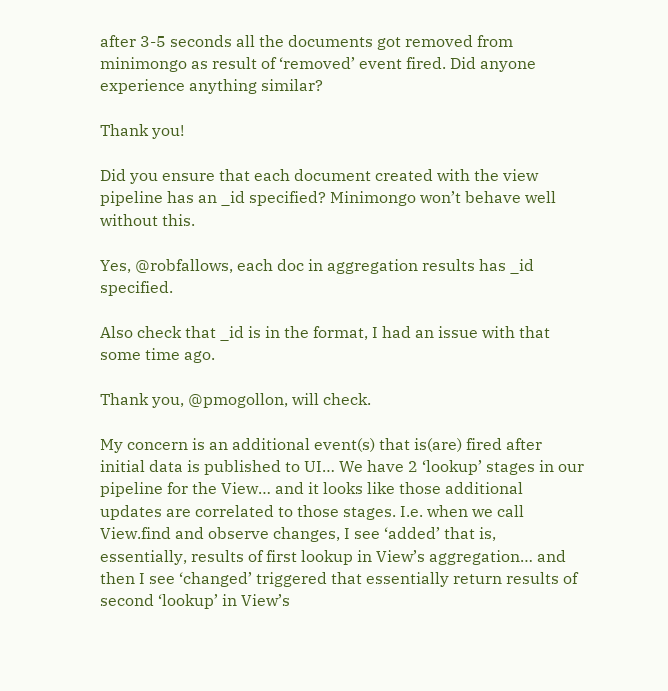after 3-5 seconds all the documents got removed from minimongo as result of ‘removed’ event fired. Did anyone experience anything similar?

Thank you!

Did you ensure that each document created with the view pipeline has an _id specified? Minimongo won’t behave well without this.

Yes, @robfallows, each doc in aggregation results has _id specified.

Also check that _id is in the format, I had an issue with that some time ago.

Thank you, @pmogollon, will check.

My concern is an additional event(s) that is(are) fired after initial data is published to UI… We have 2 ‘lookup’ stages in our pipeline for the View… and it looks like those additional updates are correlated to those stages. I.e. when we call View.find and observe changes, I see ‘added’ that is, essentially, results of first lookup in View’s aggregation… and then I see ‘changed’ triggered that essentially return results of second ‘lookup’ in View’s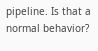pipeline. Is that a normal behavior?